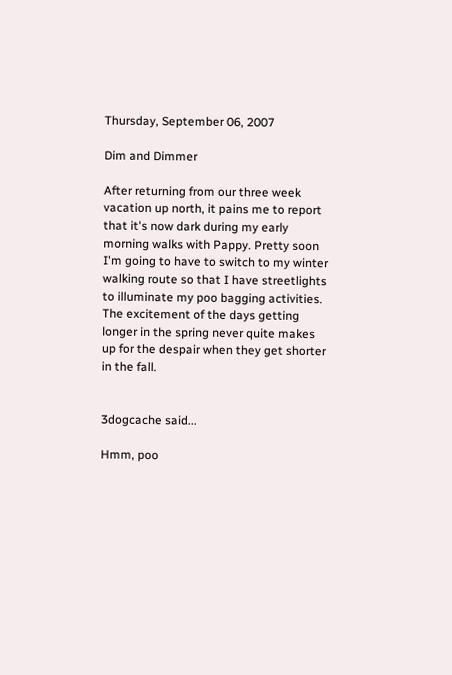Thursday, September 06, 2007

Dim and Dimmer

After returning from our three week vacation up north, it pains me to report that it's now dark during my early morning walks with Pappy. Pretty soon I'm going to have to switch to my winter walking route so that I have streetlights to illuminate my poo bagging activities. The excitement of the days getting longer in the spring never quite makes up for the despair when they get shorter in the fall.


3dogcache said...

Hmm, poo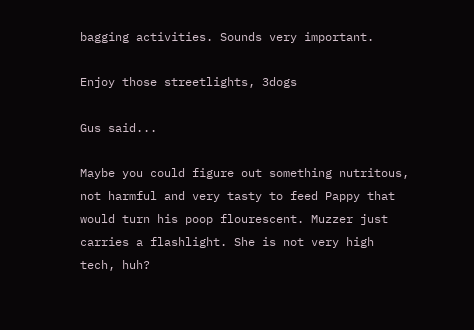bagging activities. Sounds very important.

Enjoy those streetlights, 3dogs

Gus said...

Maybe you could figure out something nutritous, not harmful and very tasty to feed Pappy that would turn his poop flourescent. Muzzer just carries a flashlight. She is not very high tech, huh?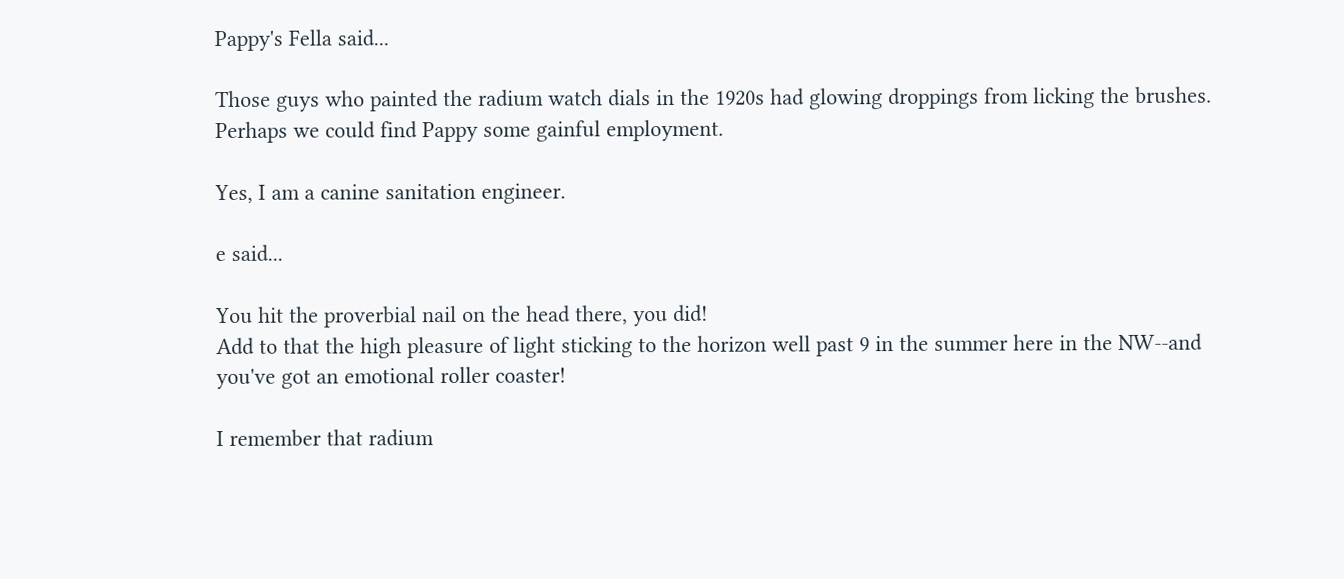Pappy's Fella said...

Those guys who painted the radium watch dials in the 1920s had glowing droppings from licking the brushes. Perhaps we could find Pappy some gainful employment.

Yes, I am a canine sanitation engineer.

e said...

You hit the proverbial nail on the head there, you did!
Add to that the high pleasure of light sticking to the horizon well past 9 in the summer here in the NW--and you've got an emotional roller coaster!

I remember that radium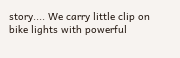story.... We carry little clip on bike lights with powerful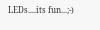LEDs....its fun...;-)